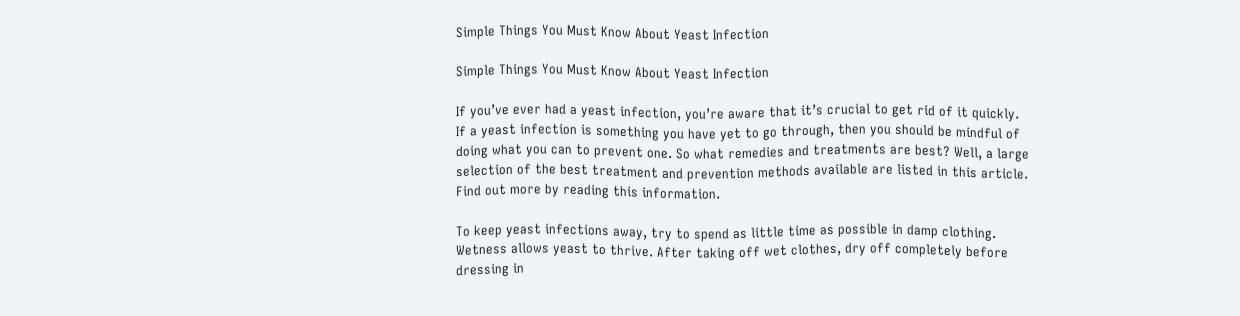Simple Things You Must Know About Yeast Infection

Simple Things You Must Know About Yeast Infection

If you’ve ever had a yeast infection, you’re aware that it’s crucial to get rid of it quickly. If a yeast infection is something you have yet to go through, then you should be mindful of doing what you can to prevent one. So what remedies and treatments are best? Well, a large selection of the best treatment and prevention methods available are listed in this article. Find out more by reading this information.

To keep yeast infections away, try to spend as little time as possible in damp clothing. Wetness allows yeast to thrive. After taking off wet clothes, dry off completely before dressing in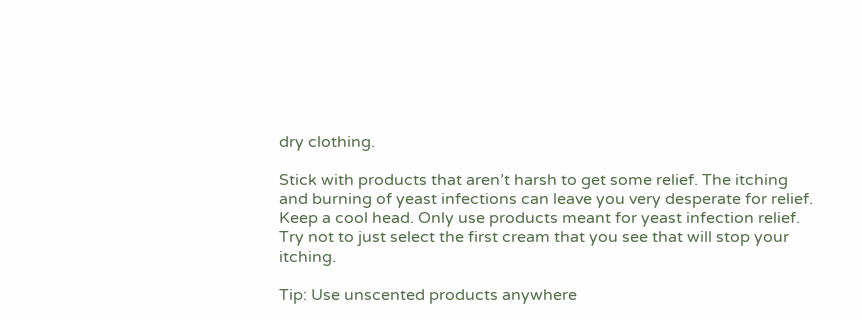dry clothing.

Stick with products that aren’t harsh to get some relief. The itching and burning of yeast infections can leave you very desperate for relief. Keep a cool head. Only use products meant for yeast infection relief. Try not to just select the first cream that you see that will stop your itching.

Tip: Use unscented products anywhere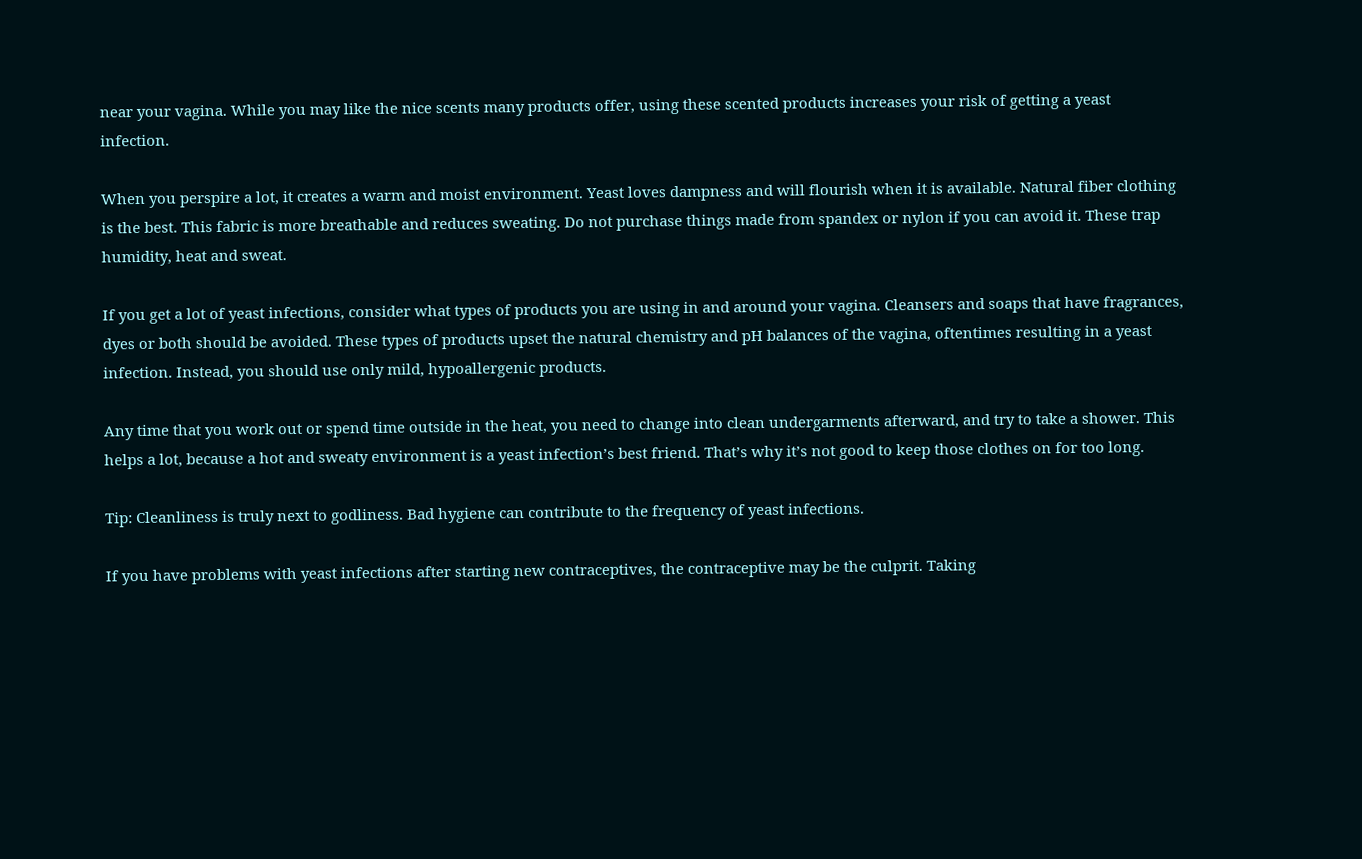near your vagina. While you may like the nice scents many products offer, using these scented products increases your risk of getting a yeast infection.

When you perspire a lot, it creates a warm and moist environment. Yeast loves dampness and will flourish when it is available. Natural fiber clothing is the best. This fabric is more breathable and reduces sweating. Do not purchase things made from spandex or nylon if you can avoid it. These trap humidity, heat and sweat.

If you get a lot of yeast infections, consider what types of products you are using in and around your vagina. Cleansers and soaps that have fragrances, dyes or both should be avoided. These types of products upset the natural chemistry and pH balances of the vagina, oftentimes resulting in a yeast infection. Instead, you should use only mild, hypoallergenic products.

Any time that you work out or spend time outside in the heat, you need to change into clean undergarments afterward, and try to take a shower. This helps a lot, because a hot and sweaty environment is a yeast infection’s best friend. That’s why it’s not good to keep those clothes on for too long.

Tip: Cleanliness is truly next to godliness. Bad hygiene can contribute to the frequency of yeast infections.

If you have problems with yeast infections after starting new contraceptives, the contraceptive may be the culprit. Taking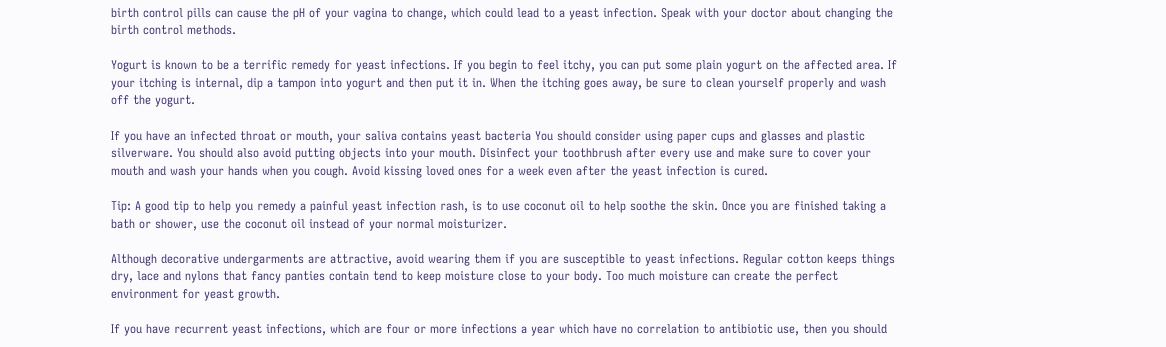birth control pills can cause the pH of your vagina to change, which could lead to a yeast infection. Speak with your doctor about changing the birth control methods.

Yogurt is known to be a terrific remedy for yeast infections. If you begin to feel itchy, you can put some plain yogurt on the affected area. If your itching is internal, dip a tampon into yogurt and then put it in. When the itching goes away, be sure to clean yourself properly and wash off the yogurt.

If you have an infected throat or mouth, your saliva contains yeast bacteria You should consider using paper cups and glasses and plastic silverware. You should also avoid putting objects into your mouth. Disinfect your toothbrush after every use and make sure to cover your mouth and wash your hands when you cough. Avoid kissing loved ones for a week even after the yeast infection is cured.

Tip: A good tip to help you remedy a painful yeast infection rash, is to use coconut oil to help soothe the skin. Once you are finished taking a bath or shower, use the coconut oil instead of your normal moisturizer.

Although decorative undergarments are attractive, avoid wearing them if you are susceptible to yeast infections. Regular cotton keeps things dry, lace and nylons that fancy panties contain tend to keep moisture close to your body. Too much moisture can create the perfect environment for yeast growth.

If you have recurrent yeast infections, which are four or more infections a year which have no correlation to antibiotic use, then you should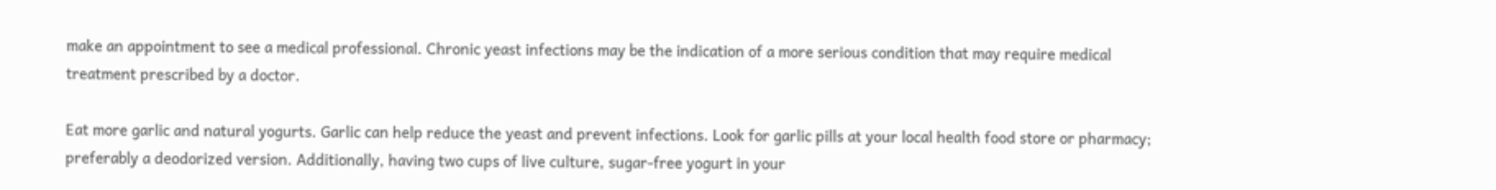make an appointment to see a medical professional. Chronic yeast infections may be the indication of a more serious condition that may require medical treatment prescribed by a doctor.

Eat more garlic and natural yogurts. Garlic can help reduce the yeast and prevent infections. Look for garlic pills at your local health food store or pharmacy; preferably a deodorized version. Additionally, having two cups of live culture, sugar-free yogurt in your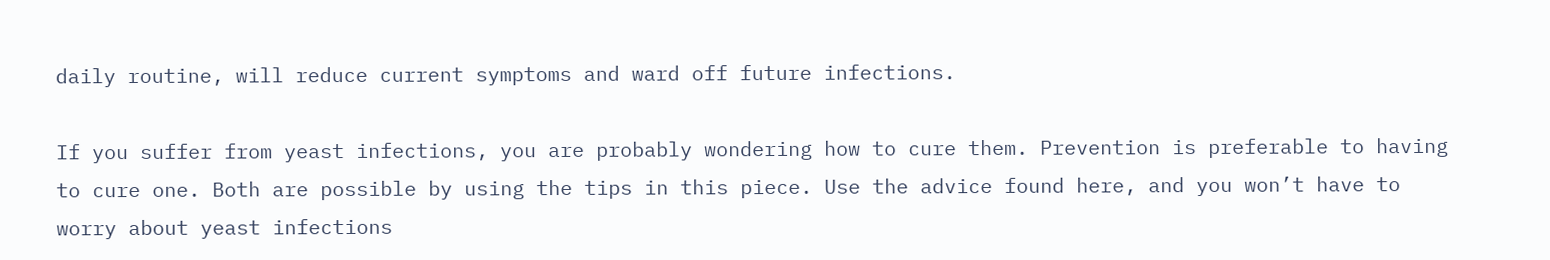daily routine, will reduce current symptoms and ward off future infections.

If you suffer from yeast infections, you are probably wondering how to cure them. Prevention is preferable to having to cure one. Both are possible by using the tips in this piece. Use the advice found here, and you won’t have to worry about yeast infections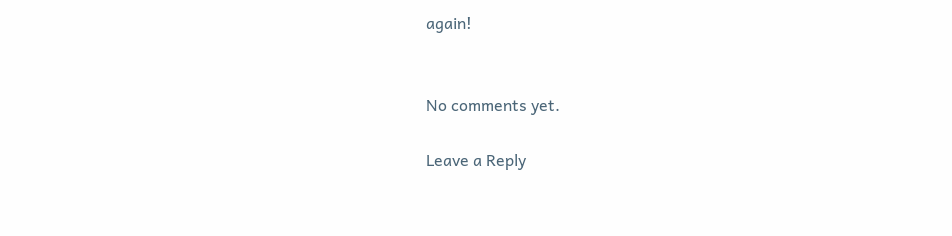again!


No comments yet.

Leave a Reply